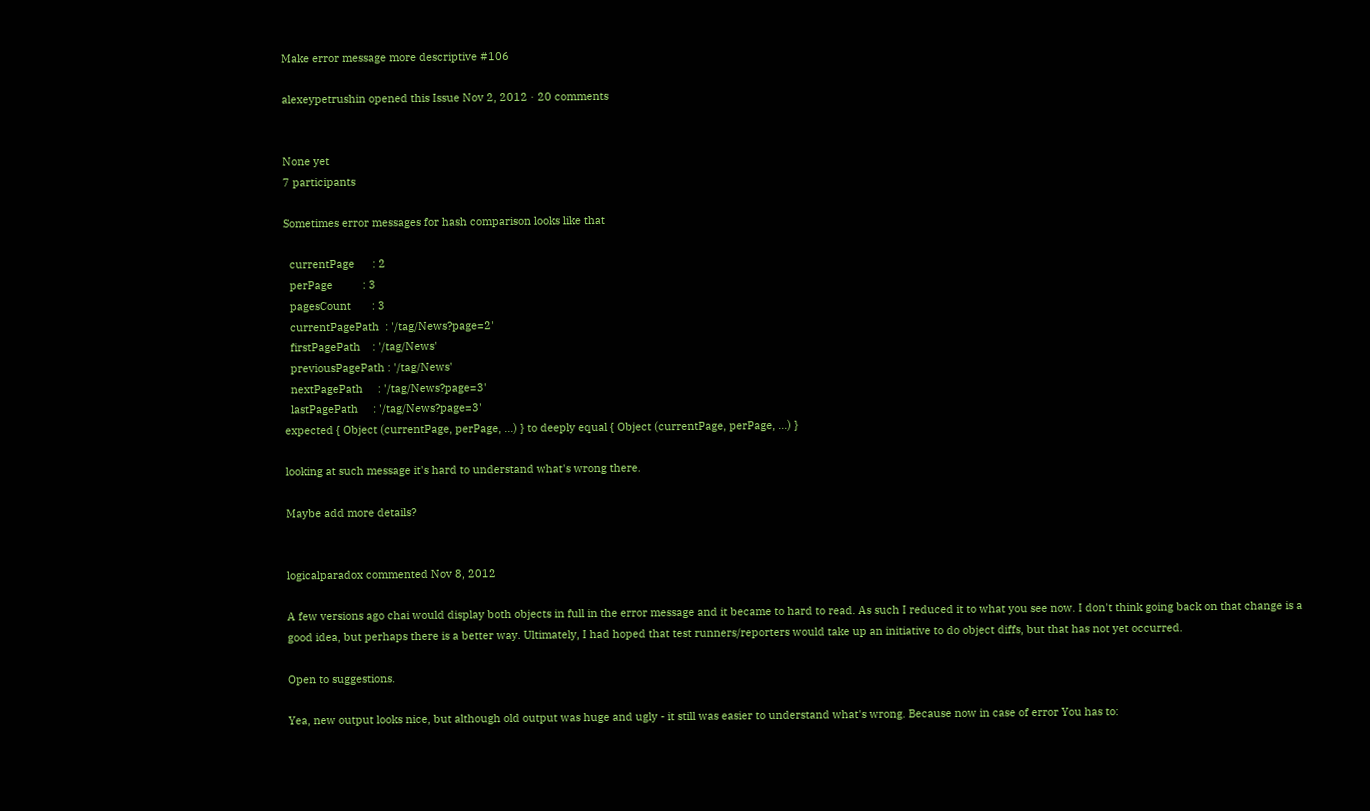Make error message more descriptive #106

alexeypetrushin opened this Issue Nov 2, 2012 · 20 comments


None yet
7 participants

Sometimes error messages for hash comparison looks like that

  currentPage      : 2
  perPage          : 3
  pagesCount       : 3
  currentPagePath  : '/tag/News?page=2'
  firstPagePath    : '/tag/News'
  previousPagePath : '/tag/News'
  nextPagePath     : '/tag/News?page=3'
  lastPagePath     : '/tag/News?page=3'
expected { Object (currentPage, perPage, ...) } to deeply equal { Object (currentPage, perPage, ...) }

looking at such message it's hard to understand what's wrong there.

Maybe add more details?


logicalparadox commented Nov 8, 2012

A few versions ago chai would display both objects in full in the error message and it became to hard to read. As such I reduced it to what you see now. I don't think going back on that change is a good idea, but perhaps there is a better way. Ultimately, I had hoped that test runners/reporters would take up an initiative to do object diffs, but that has not yet occurred.

Open to suggestions.

Yea, new output looks nice, but although old output was huge and ugly - it still was easier to understand what's wrong. Because now in case of error You has to: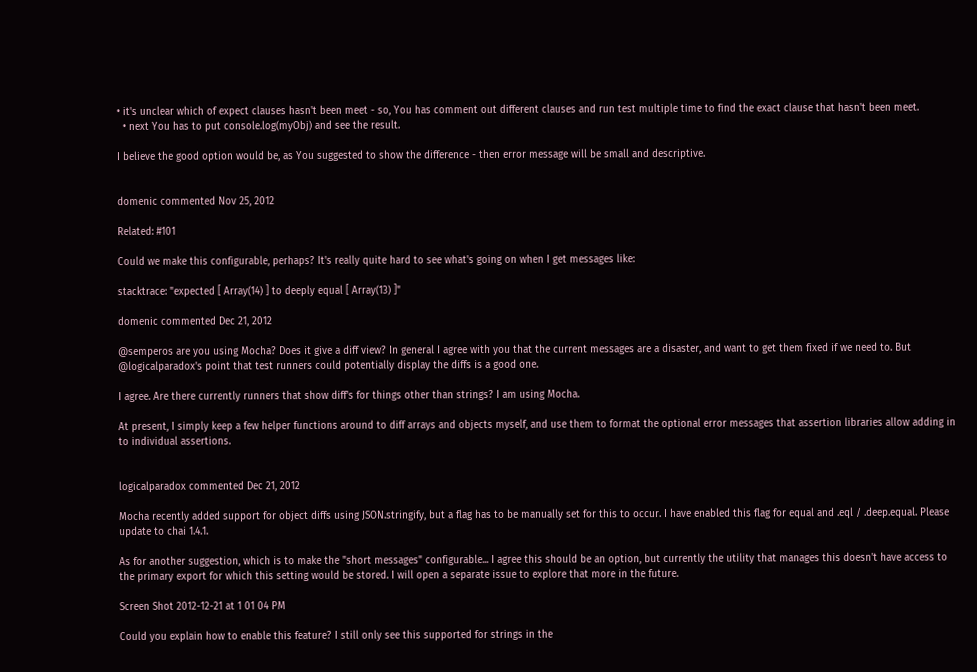• it's unclear which of expect clauses hasn't been meet - so, You has comment out different clauses and run test multiple time to find the exact clause that hasn't been meet.
  • next You has to put console.log(myObj) and see the result.

I believe the good option would be, as You suggested to show the difference - then error message will be small and descriptive.


domenic commented Nov 25, 2012

Related: #101

Could we make this configurable, perhaps? It's really quite hard to see what's going on when I get messages like:

stacktrace: "expected [ Array(14) ] to deeply equal [ Array(13) ]"

domenic commented Dec 21, 2012

@semperos are you using Mocha? Does it give a diff view? In general I agree with you that the current messages are a disaster, and want to get them fixed if we need to. But @logicalparadox's point that test runners could potentially display the diffs is a good one.

I agree. Are there currently runners that show diff's for things other than strings? I am using Mocha.

At present, I simply keep a few helper functions around to diff arrays and objects myself, and use them to format the optional error messages that assertion libraries allow adding in to individual assertions.


logicalparadox commented Dec 21, 2012

Mocha recently added support for object diffs using JSON.stringify, but a flag has to be manually set for this to occur. I have enabled this flag for equal and .eql / .deep.equal. Please update to chai 1.4.1.

As for another suggestion, which is to make the "short messages" configurable... I agree this should be an option, but currently the utility that manages this doesn't have access to the primary export for which this setting would be stored. I will open a separate issue to explore that more in the future.

Screen Shot 2012-12-21 at 1 01 04 PM

Could you explain how to enable this feature? I still only see this supported for strings in the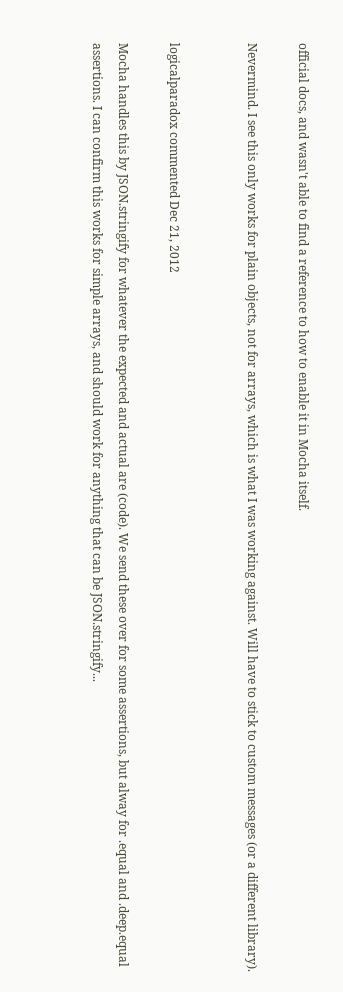official docs, and wasn't able to find a reference to how to enable it in Mocha itself.

Nevermind. I see this only works for plain objects, not for arrays, which is what I was working against. Will have to stick to custom messages (or a different library).


logicalparadox commented Dec 21, 2012

Mocha handles this by JSON.stringify for whatever the expected and actual are (code). We send these over for some assertions, but alway for .equal and .deep.equal assertions. I can confirm this works for simple arrays, and should work for anything that can be JSON.stringify...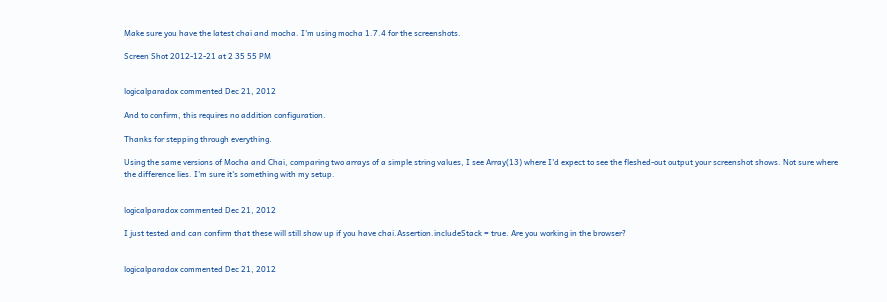Make sure you have the latest chai and mocha. I'm using mocha 1.7.4 for the screenshots.

Screen Shot 2012-12-21 at 2 35 55 PM


logicalparadox commented Dec 21, 2012

And to confirm, this requires no addition configuration.

Thanks for stepping through everything.

Using the same versions of Mocha and Chai, comparing two arrays of a simple string values, I see Array(13) where I'd expect to see the fleshed-out output your screenshot shows. Not sure where the difference lies. I'm sure it's something with my setup.


logicalparadox commented Dec 21, 2012

I just tested and can confirm that these will still show up if you have chai.Assertion.includeStack = true. Are you working in the browser?


logicalparadox commented Dec 21, 2012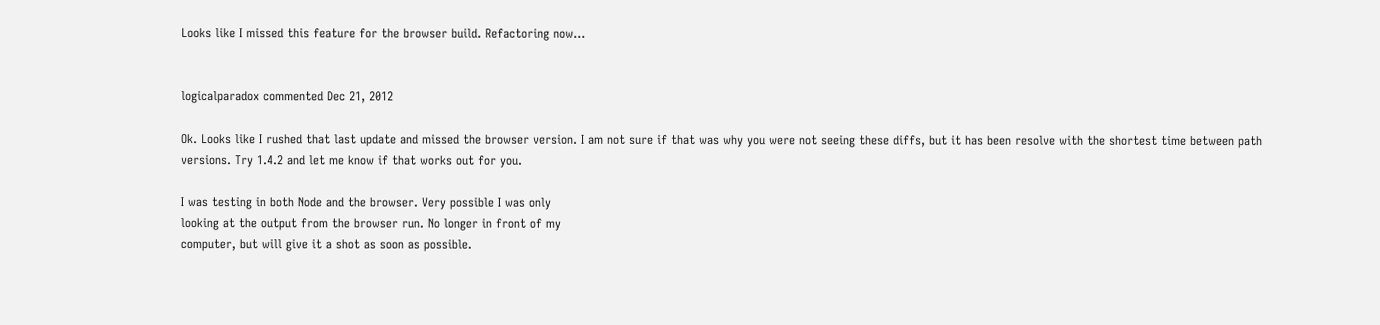Looks like I missed this feature for the browser build. Refactoring now...


logicalparadox commented Dec 21, 2012

Ok. Looks like I rushed that last update and missed the browser version. I am not sure if that was why you were not seeing these diffs, but it has been resolve with the shortest time between path versions. Try 1.4.2 and let me know if that works out for you.

I was testing in both Node and the browser. Very possible I was only
looking at the output from the browser run. No longer in front of my
computer, but will give it a shot as soon as possible.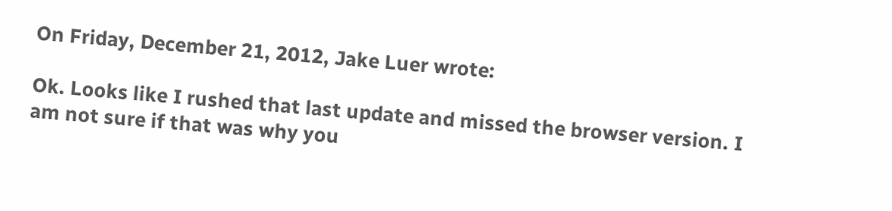On Friday, December 21, 2012, Jake Luer wrote:

Ok. Looks like I rushed that last update and missed the browser version. I
am not sure if that was why you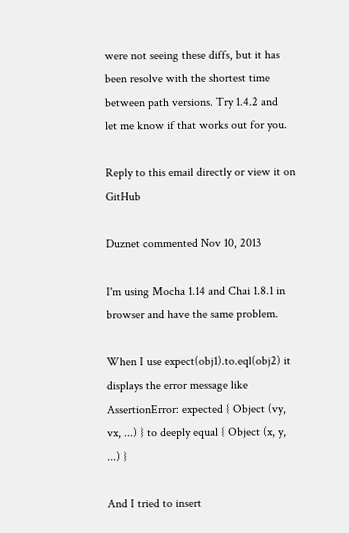were not seeing these diffs, but it has
been resolve with the shortest time between path versions. Try 1.4.2 and
let me know if that works out for you.

Reply to this email directly or view it on GitHub

Duznet commented Nov 10, 2013

I'm using Mocha 1.14 and Chai 1.8.1 in browser and have the same problem.

When I use expect(obj1).to.eql(obj2) it displays the error message like AssertionError: expected { Object (vy, vx, ...) } to deeply equal { Object (x, y, ...) }

And I tried to insert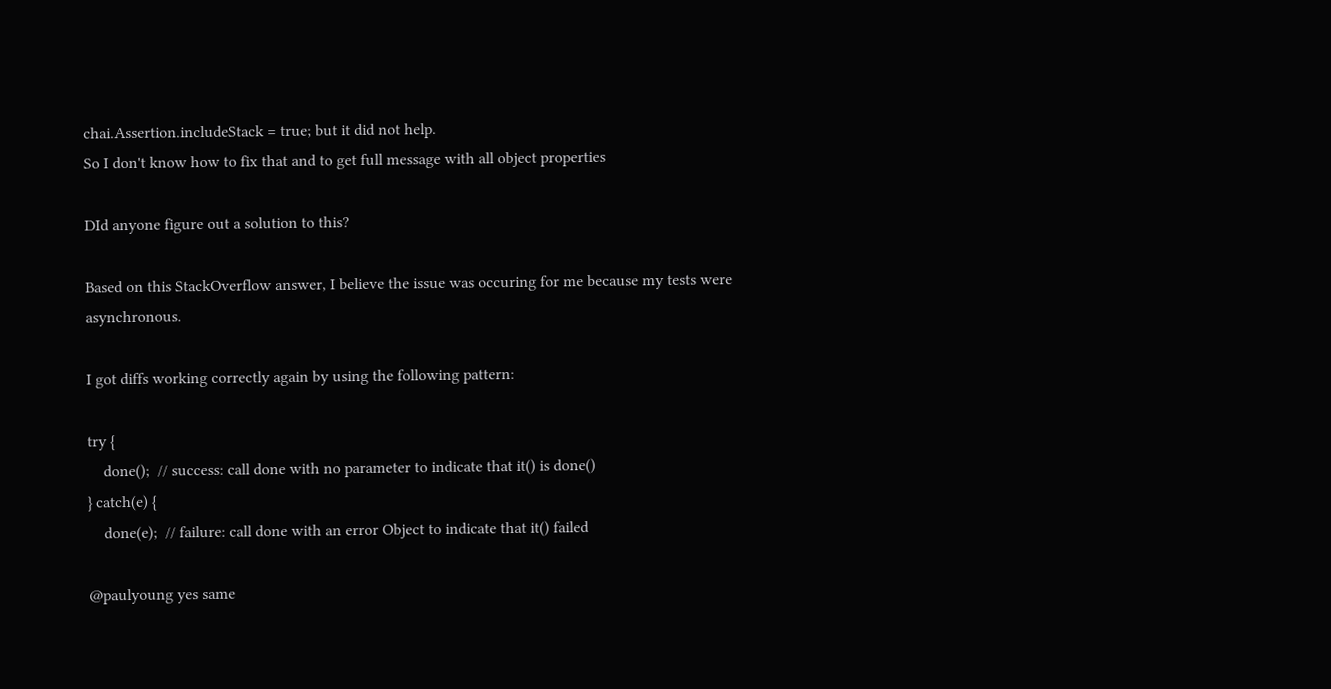chai.Assertion.includeStack = true; but it did not help.
So I don't know how to fix that and to get full message with all object properties

DId anyone figure out a solution to this?

Based on this StackOverflow answer, I believe the issue was occuring for me because my tests were asynchronous.

I got diffs working correctly again by using the following pattern:

try {
    done();  // success: call done with no parameter to indicate that it() is done()
} catch(e) {
    done(e);  // failure: call done with an error Object to indicate that it() failed

@paulyoung yes same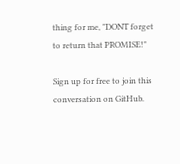thing for me, "DONT forget to return that PROMISE!"

Sign up for free to join this conversation on GitHub.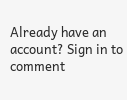Already have an account? Sign in to comment